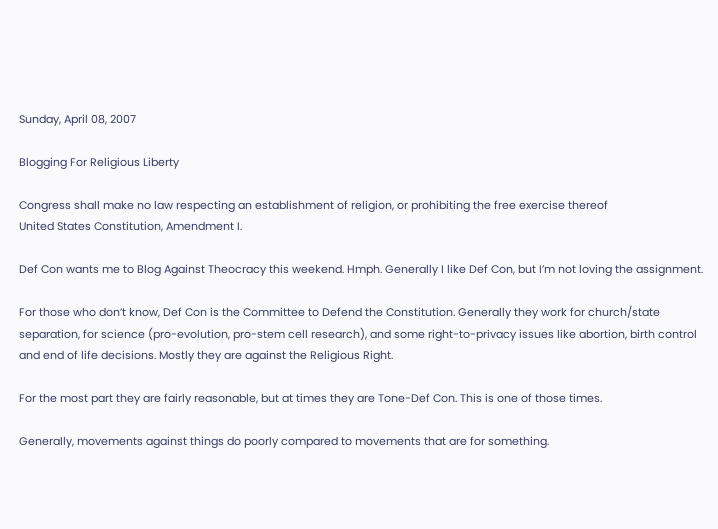Sunday, April 08, 2007

Blogging For Religious Liberty

Congress shall make no law respecting an establishment of religion, or prohibiting the free exercise thereof
United States Constitution, Amendment I.

Def Con wants me to Blog Against Theocracy this weekend. Hmph. Generally I like Def Con, but I’m not loving the assignment.

For those who don’t know, Def Con is the Committee to Defend the Constitution. Generally they work for church/state separation, for science (pro-evolution, pro-stem cell research), and some right-to-privacy issues like abortion, birth control and end of life decisions. Mostly they are against the Religious Right.

For the most part they are fairly reasonable, but at times they are Tone-Def Con. This is one of those times.

Generally, movements against things do poorly compared to movements that are for something.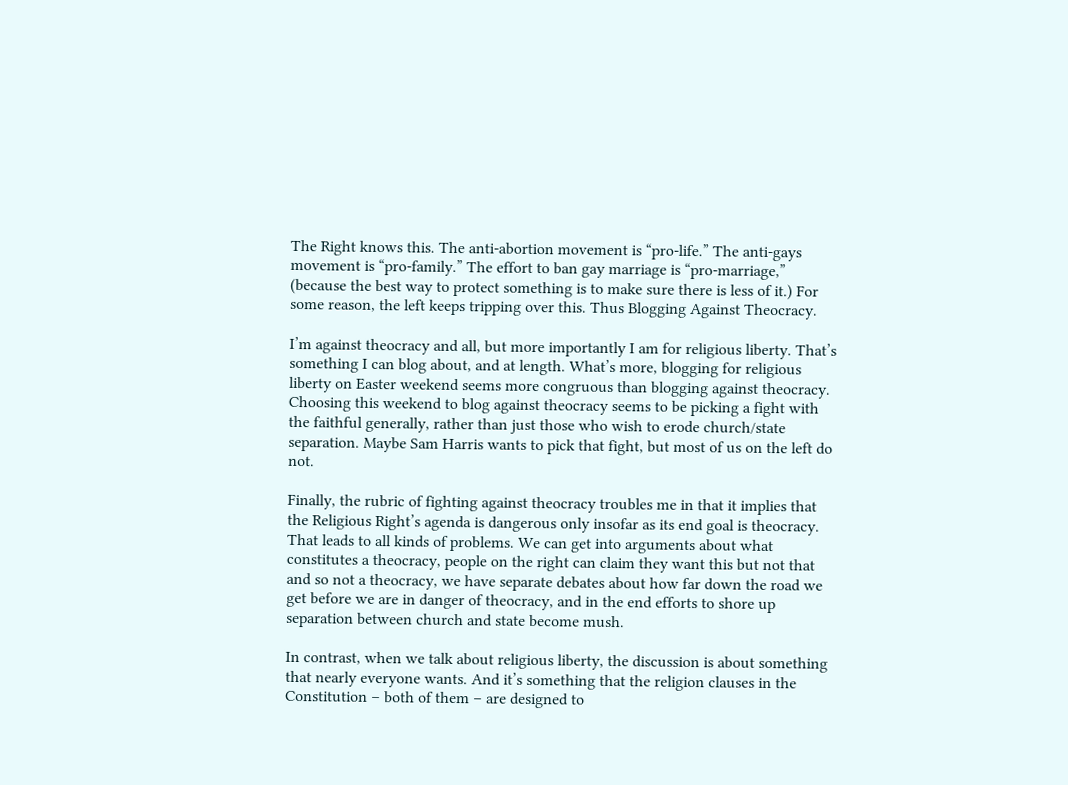The Right knows this. The anti-abortion movement is “pro-life.” The anti-gays movement is “pro-family.” The effort to ban gay marriage is “pro-marriage,” (because the best way to protect something is to make sure there is less of it.) For some reason, the left keeps tripping over this. Thus Blogging Against Theocracy.

I’m against theocracy and all, but more importantly I am for religious liberty. That’s something I can blog about, and at length. What’s more, blogging for religious liberty on Easter weekend seems more congruous than blogging against theocracy. Choosing this weekend to blog against theocracy seems to be picking a fight with the faithful generally, rather than just those who wish to erode church/state separation. Maybe Sam Harris wants to pick that fight, but most of us on the left do not.

Finally, the rubric of fighting against theocracy troubles me in that it implies that the Religious Right’s agenda is dangerous only insofar as its end goal is theocracy. That leads to all kinds of problems. We can get into arguments about what constitutes a theocracy, people on the right can claim they want this but not that and so not a theocracy, we have separate debates about how far down the road we get before we are in danger of theocracy, and in the end efforts to shore up separation between church and state become mush.

In contrast, when we talk about religious liberty, the discussion is about something that nearly everyone wants. And it’s something that the religion clauses in the Constitution – both of them – are designed to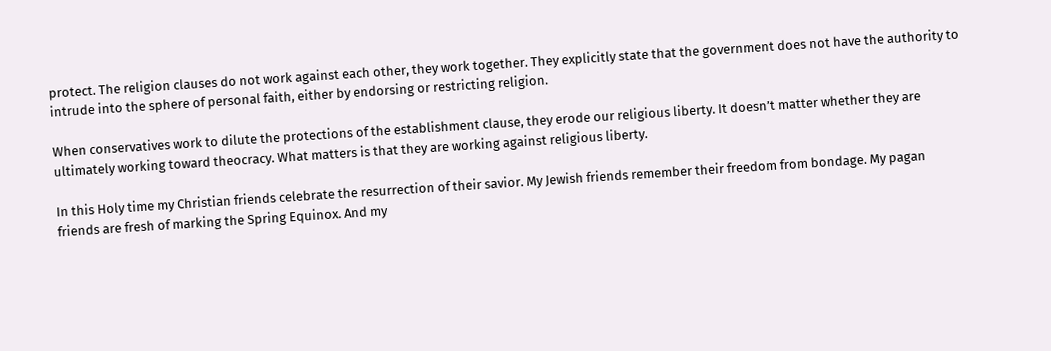protect. The religion clauses do not work against each other, they work together. They explicitly state that the government does not have the authority to intrude into the sphere of personal faith, either by endorsing or restricting religion.

When conservatives work to dilute the protections of the establishment clause, they erode our religious liberty. It doesn’t matter whether they are ultimately working toward theocracy. What matters is that they are working against religious liberty.

In this Holy time my Christian friends celebrate the resurrection of their savior. My Jewish friends remember their freedom from bondage. My pagan friends are fresh of marking the Spring Equinox. And my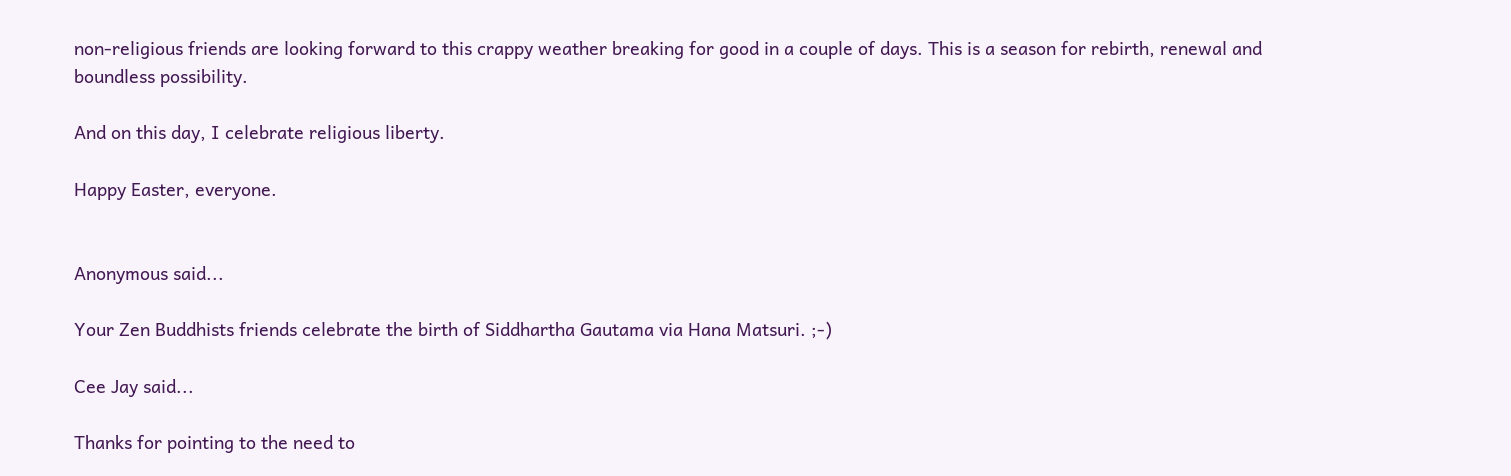non-religious friends are looking forward to this crappy weather breaking for good in a couple of days. This is a season for rebirth, renewal and boundless possibility.

And on this day, I celebrate religious liberty.

Happy Easter, everyone.


Anonymous said...

Your Zen Buddhists friends celebrate the birth of Siddhartha Gautama via Hana Matsuri. ;-)

Cee Jay said...

Thanks for pointing to the need to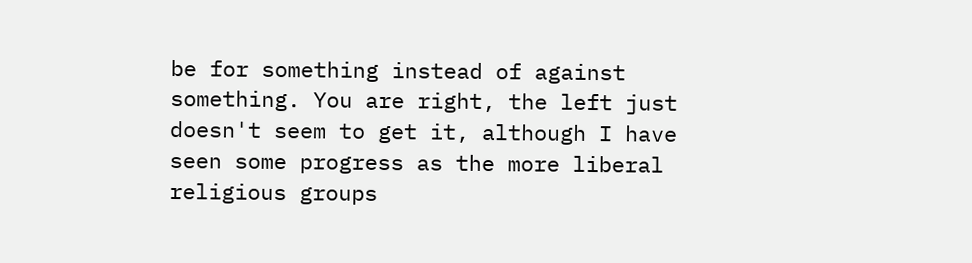be for something instead of against something. You are right, the left just doesn't seem to get it, although I have seen some progress as the more liberal religious groups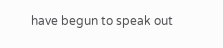have begun to speak out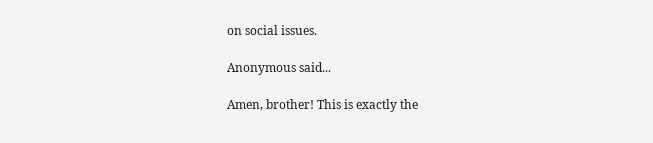on social issues.

Anonymous said...

Amen, brother! This is exactly the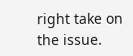right take on the issue.